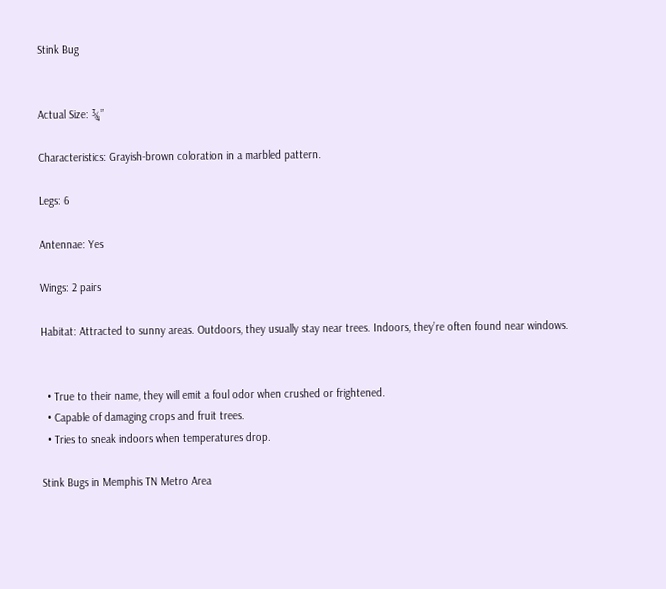Stink Bug


Actual Size: ¾”

Characteristics: Grayish-brown coloration in a marbled pattern.

Legs: 6

Antennae: Yes

Wings: 2 pairs

Habitat: Attracted to sunny areas. Outdoors, they usually stay near trees. Indoors, they’re often found near windows.


  • True to their name, they will emit a foul odor when crushed or frightened.
  • Capable of damaging crops and fruit trees.
  • Tries to sneak indoors when temperatures drop.

Stink Bugs in Memphis TN Metro Area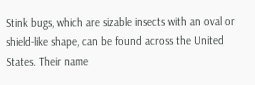Stink bugs, which are sizable insects with an oval or shield-like shape, can be found across the United States. Their name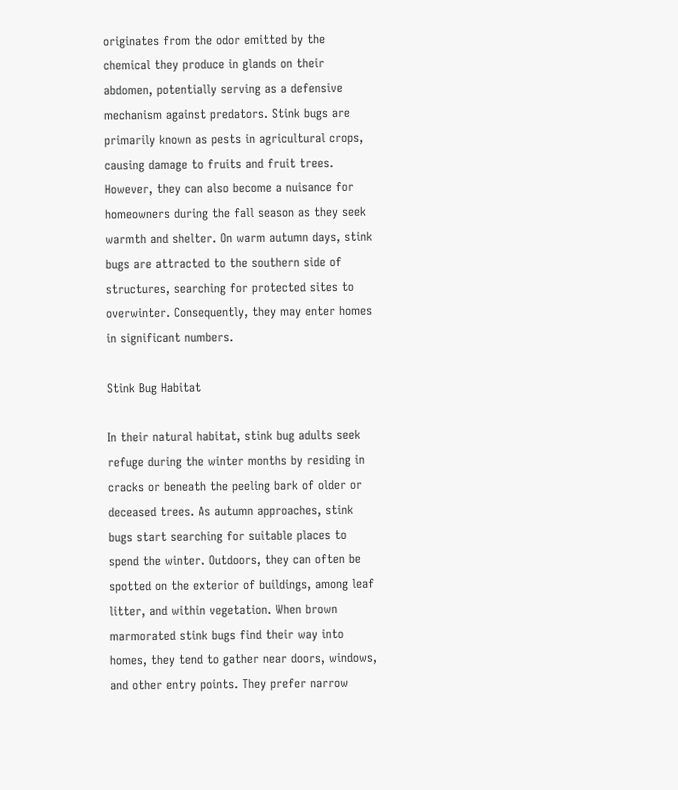originates from the odor emitted by the chemical they produce in glands on their abdomen, potentially serving as a defensive mechanism against predators. Stink bugs are primarily known as pests in agricultural crops, causing damage to fruits and fruit trees. However, they can also become a nuisance for homeowners during the fall season as they seek warmth and shelter. On warm autumn days, stink bugs are attracted to the southern side of structures, searching for protected sites to overwinter. Consequently, they may enter homes in significant numbers.

Stink Bug Habitat

In their natural habitat, stink bug adults seek refuge during the winter months by residing in cracks or beneath the peeling bark of older or deceased trees. As autumn approaches, stink bugs start searching for suitable places to spend the winter. Outdoors, they can often be spotted on the exterior of buildings, among leaf litter, and within vegetation. When brown marmorated stink bugs find their way into homes, they tend to gather near doors, windows, and other entry points. They prefer narrow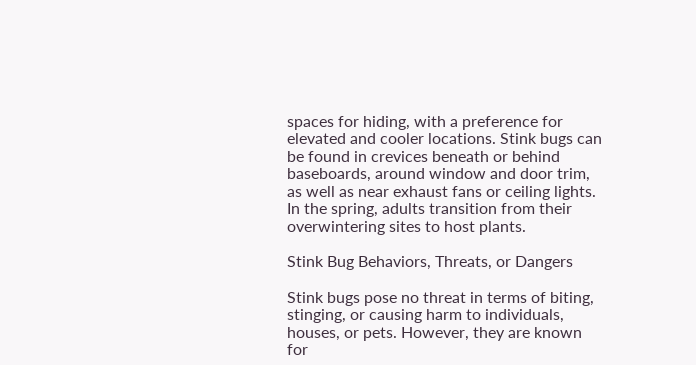spaces for hiding, with a preference for elevated and cooler locations. Stink bugs can be found in crevices beneath or behind baseboards, around window and door trim, as well as near exhaust fans or ceiling lights. In the spring, adults transition from their overwintering sites to host plants.

Stink Bug Behaviors, Threats, or Dangers

Stink bugs pose no threat in terms of biting, stinging, or causing harm to individuals, houses, or pets. However, they are known for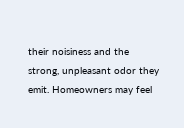their noisiness and the strong, unpleasant odor they emit. Homeowners may feel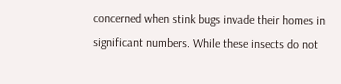concerned when stink bugs invade their homes in significant numbers. While these insects do not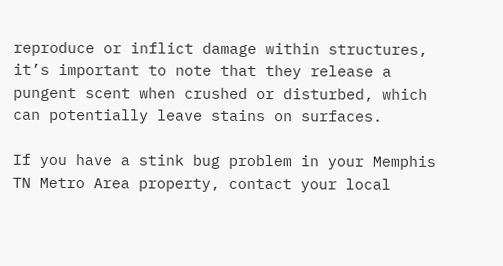reproduce or inflict damage within structures, it’s important to note that they release a pungent scent when crushed or disturbed, which can potentially leave stains on surfaces.

If you have a stink bug problem in your Memphis TN Metro Area property, contact your local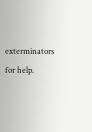exterminators for help.